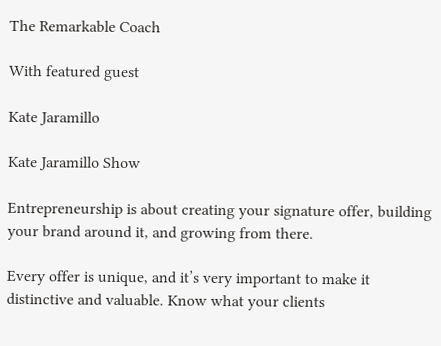The Remarkable Coach

With featured guest

Kate Jaramillo

Kate Jaramillo Show

Entrepreneurship is about creating your signature offer, building your brand around it, and growing from there.

Every offer is unique, and it’s very important to make it distinctive and valuable. Know what your clients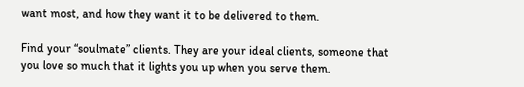want most, and how they want it to be delivered to them.

Find your “soulmate” clients. They are your ideal clients, someone that you love so much that it lights you up when you serve them.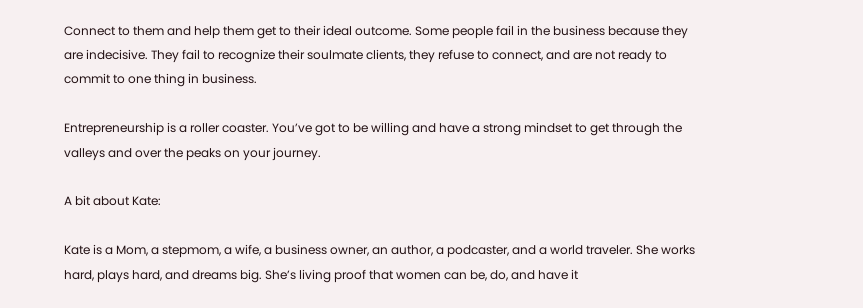Connect to them and help them get to their ideal outcome. Some people fail in the business because they are indecisive. They fail to recognize their soulmate clients, they refuse to connect, and are not ready to commit to one thing in business.

Entrepreneurship is a roller coaster. You’ve got to be willing and have a strong mindset to get through the valleys and over the peaks on your journey.

A bit about Kate:

Kate is a Mom, a stepmom, a wife, a business owner, an author, a podcaster, and a world traveler. She works hard, plays hard, and dreams big. She’s living proof that women can be, do, and have it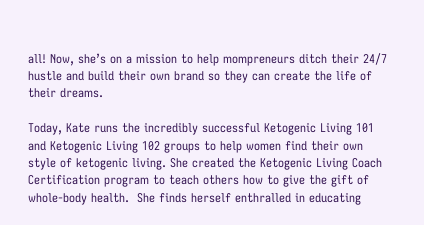all! Now, she’s on a mission to help mompreneurs ditch their 24/7 hustle and build their own brand so they can create the life of their dreams.

Today, Kate runs the incredibly successful Ketogenic Living 101 and Ketogenic Living 102 groups to help women find their own style of ketogenic living. She created the Ketogenic Living Coach Certification program to teach others how to give the gift of whole-body health.  She finds herself enthralled in educating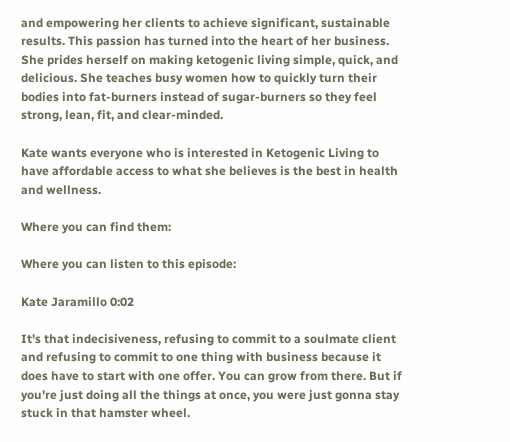and empowering her clients to achieve significant, sustainable results. This passion has turned into the heart of her business. She prides herself on making ketogenic living simple, quick, and delicious. She teaches busy women how to quickly turn their bodies into fat-burners instead of sugar-burners so they feel strong, lean, fit, and clear-minded.

Kate wants everyone who is interested in Ketogenic Living to have affordable access to what she believes is the best in health and wellness.

Where you can find them:

Where you can listen to this episode:

Kate Jaramillo 0:02

It's that indecisiveness, refusing to commit to a soulmate client and refusing to commit to one thing with business because it does have to start with one offer. You can grow from there. But if you're just doing all the things at once, you were just gonna stay stuck in that hamster wheel.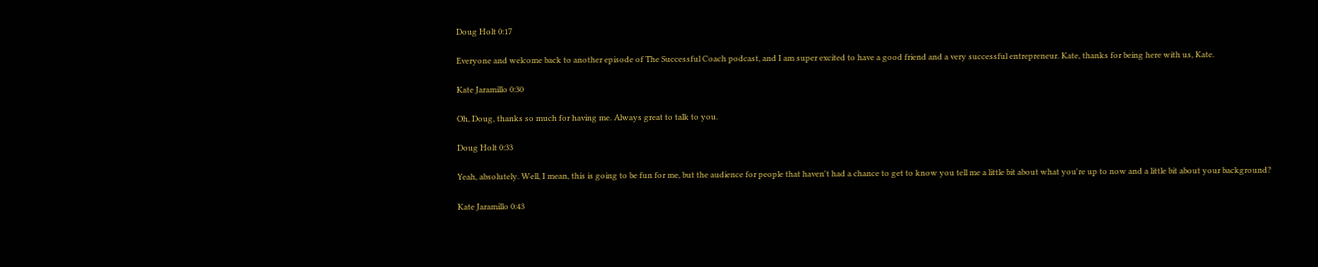Doug Holt 0:17

Everyone and welcome back to another episode of The Successful Coach podcast, and I am super excited to have a good friend and a very successful entrepreneur. Kate, thanks for being here with us, Kate.

Kate Jaramillo 0:30

Oh, Doug, thanks so much for having me. Always great to talk to you.

Doug Holt 0:33

Yeah, absolutely. Well, I mean, this is going to be fun for me, but the audience for people that haven't had a chance to get to know you tell me a little bit about what you're up to now and a little bit about your background?

Kate Jaramillo 0:43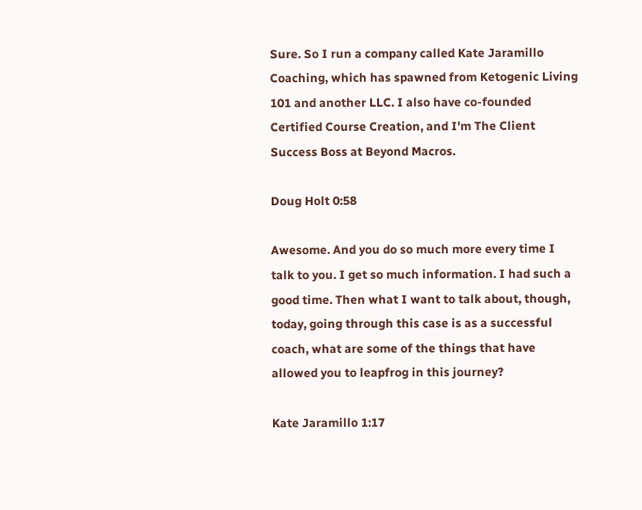Sure. So I run a company called Kate Jaramillo Coaching, which has spawned from Ketogenic Living 101 and another LLC. I also have co-founded Certified Course Creation, and I'm The Client Success Boss at Beyond Macros.

Doug Holt 0:58

Awesome. And you do so much more every time I talk to you. I get so much information. I had such a good time. Then what I want to talk about, though, today, going through this case is as a successful coach, what are some of the things that have allowed you to leapfrog in this journey?

Kate Jaramillo 1:17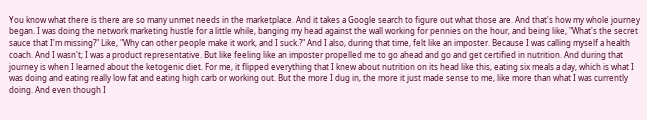You know what there is there are so many unmet needs in the marketplace. And it takes a Google search to figure out what those are. And that's how my whole journey began. I was doing the network marketing hustle for a little while, banging my head against the wall working for pennies on the hour, and being like, "What's the secret sauce that I'm missing?" Like, "Why can other people make it work, and I suck.?" And I also, during that time, felt like an imposter. Because I was calling myself a health coach. And I wasn't; I was a product representative. But like feeling like an imposter propelled me to go ahead and go and get certified in nutrition. And during that journey is when I learned about the ketogenic diet. For me, it flipped everything that I knew about nutrition on its head like this, eating six meals a day, which is what I was doing and eating really low fat and eating high carb or working out. But the more I dug in, the more it just made sense to me, like more than what I was currently doing. And even though I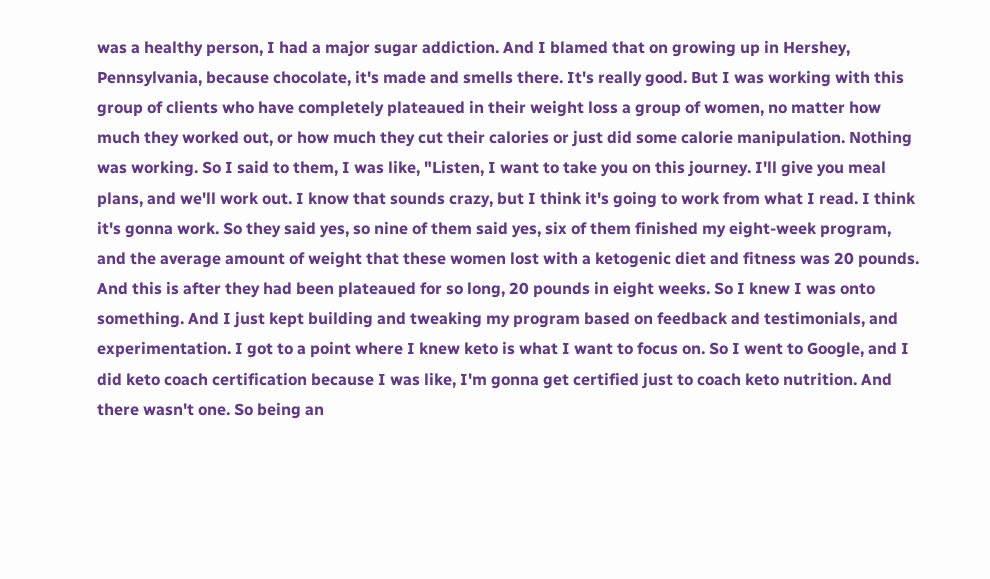was a healthy person, I had a major sugar addiction. And I blamed that on growing up in Hershey, Pennsylvania, because chocolate, it's made and smells there. It's really good. But I was working with this group of clients who have completely plateaued in their weight loss a group of women, no matter how much they worked out, or how much they cut their calories or just did some calorie manipulation. Nothing was working. So I said to them, I was like, "Listen, I want to take you on this journey. I'll give you meal plans, and we'll work out. I know that sounds crazy, but I think it's going to work from what I read. I think it's gonna work. So they said yes, so nine of them said yes, six of them finished my eight-week program, and the average amount of weight that these women lost with a ketogenic diet and fitness was 20 pounds. And this is after they had been plateaued for so long, 20 pounds in eight weeks. So I knew I was onto something. And I just kept building and tweaking my program based on feedback and testimonials, and experimentation. I got to a point where I knew keto is what I want to focus on. So I went to Google, and I did keto coach certification because I was like, I'm gonna get certified just to coach keto nutrition. And there wasn't one. So being an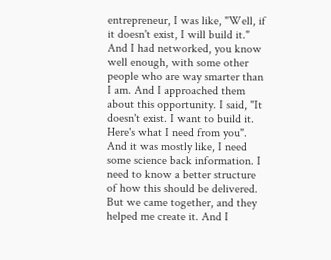entrepreneur, I was like, "Well, if it doesn't exist, I will build it." And I had networked, you know well enough, with some other people who are way smarter than I am. And I approached them about this opportunity. I said, "It doesn't exist. I want to build it. Here's what I need from you". And it was mostly like, I need some science back information. I need to know a better structure of how this should be delivered. But we came together, and they helped me create it. And I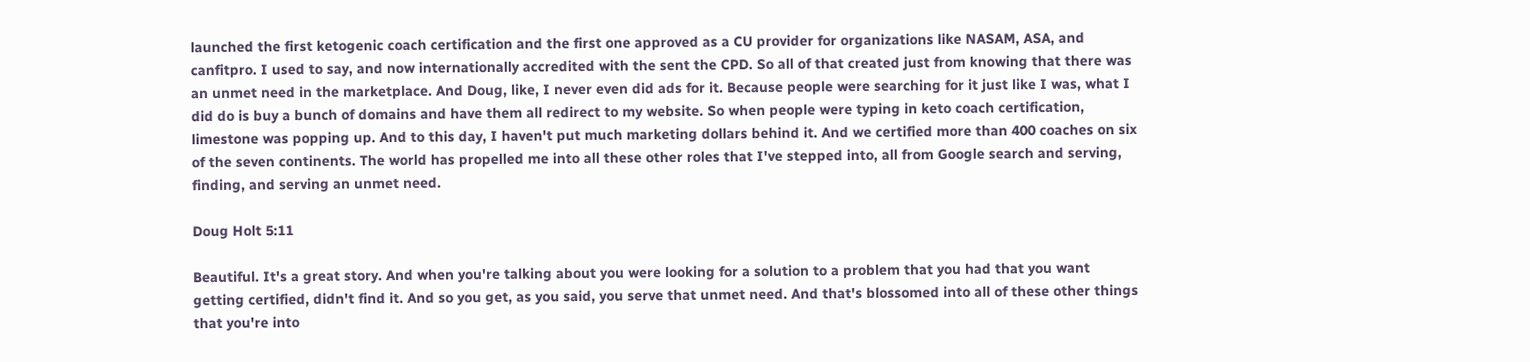launched the first ketogenic coach certification and the first one approved as a CU provider for organizations like NASAM, ASA, and canfitpro. I used to say, and now internationally accredited with the sent the CPD. So all of that created just from knowing that there was an unmet need in the marketplace. And Doug, like, I never even did ads for it. Because people were searching for it just like I was, what I did do is buy a bunch of domains and have them all redirect to my website. So when people were typing in keto coach certification, limestone was popping up. And to this day, I haven't put much marketing dollars behind it. And we certified more than 400 coaches on six of the seven continents. The world has propelled me into all these other roles that I've stepped into, all from Google search and serving, finding, and serving an unmet need.

Doug Holt 5:11

Beautiful. It's a great story. And when you're talking about you were looking for a solution to a problem that you had that you want getting certified, didn't find it. And so you get, as you said, you serve that unmet need. And that's blossomed into all of these other things that you're into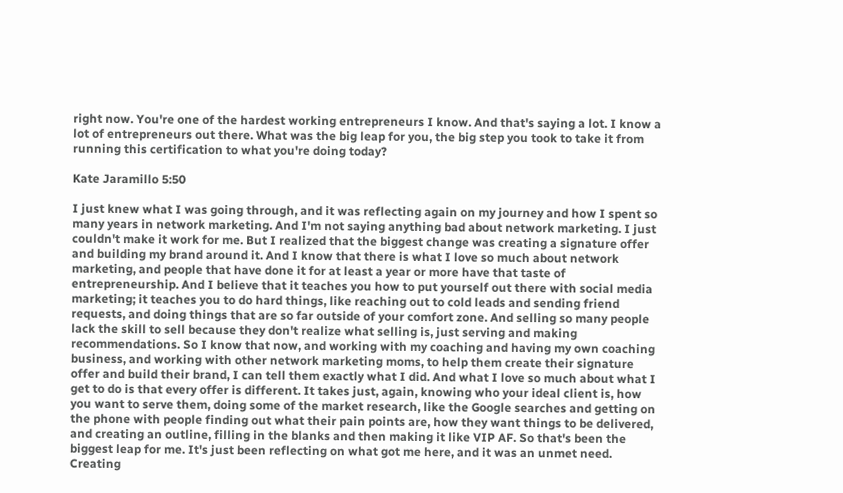right now. You're one of the hardest working entrepreneurs I know. And that's saying a lot. I know a lot of entrepreneurs out there. What was the big leap for you, the big step you took to take it from running this certification to what you're doing today?

Kate Jaramillo 5:50

I just knew what I was going through, and it was reflecting again on my journey and how I spent so many years in network marketing. And I'm not saying anything bad about network marketing. I just couldn't make it work for me. But I realized that the biggest change was creating a signature offer and building my brand around it. And I know that there is what I love so much about network marketing, and people that have done it for at least a year or more have that taste of entrepreneurship. And I believe that it teaches you how to put yourself out there with social media marketing; it teaches you to do hard things, like reaching out to cold leads and sending friend requests, and doing things that are so far outside of your comfort zone. And selling so many people lack the skill to sell because they don't realize what selling is, just serving and making recommendations. So I know that now, and working with my coaching and having my own coaching business, and working with other network marketing moms, to help them create their signature offer and build their brand, I can tell them exactly what I did. And what I love so much about what I get to do is that every offer is different. It takes just, again, knowing who your ideal client is, how you want to serve them, doing some of the market research, like the Google searches and getting on the phone with people finding out what their pain points are, how they want things to be delivered, and creating an outline, filling in the blanks and then making it like VIP AF. So that's been the biggest leap for me. It's just been reflecting on what got me here, and it was an unmet need. Creating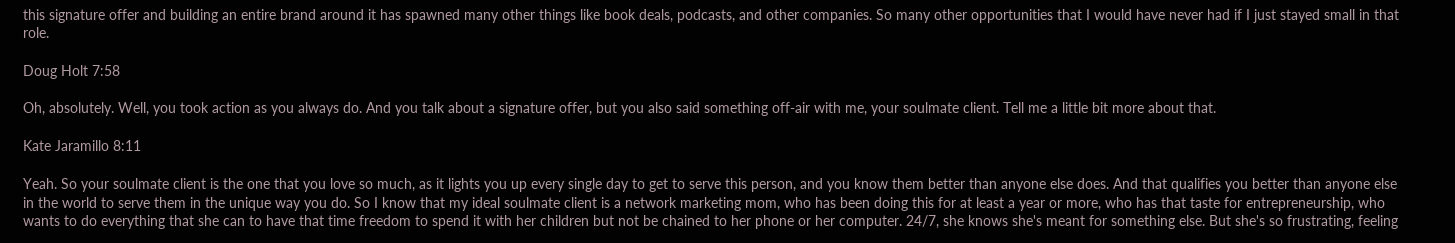this signature offer and building an entire brand around it has spawned many other things like book deals, podcasts, and other companies. So many other opportunities that I would have never had if I just stayed small in that role.

Doug Holt 7:58

Oh, absolutely. Well, you took action as you always do. And you talk about a signature offer, but you also said something off-air with me, your soulmate client. Tell me a little bit more about that.

Kate Jaramillo 8:11

Yeah. So your soulmate client is the one that you love so much, as it lights you up every single day to get to serve this person, and you know them better than anyone else does. And that qualifies you better than anyone else in the world to serve them in the unique way you do. So I know that my ideal soulmate client is a network marketing mom, who has been doing this for at least a year or more, who has that taste for entrepreneurship, who wants to do everything that she can to have that time freedom to spend it with her children but not be chained to her phone or her computer. 24/7, she knows she's meant for something else. But she's so frustrating, feeling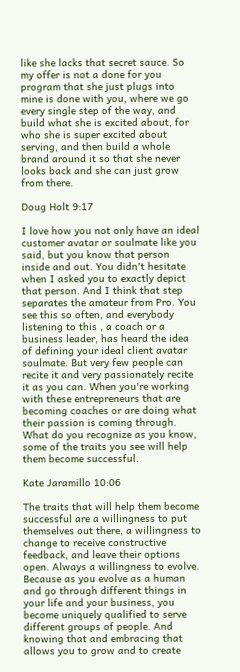like she lacks that secret sauce. So my offer is not a done for you program that she just plugs into mine is done with you, where we go every single step of the way, and build what she is excited about, for who she is super excited about serving, and then build a whole brand around it so that she never looks back and she can just grow from there.

Doug Holt 9:17

I love how you not only have an ideal customer avatar or soulmate like you said, but you know that person inside and out. You didn't hesitate when I asked you to exactly depict that person. And I think that step separates the amateur from Pro. You see this so often, and everybody listening to this , a coach or a business leader, has heard the idea of defining your ideal client avatar soulmate. But very few people can recite it and very passionately recite it as you can. When you're working with these entrepreneurs that are becoming coaches or are doing what their passion is coming through. What do you recognize as you know, some of the traits you see will help them become successful.

Kate Jaramillo 10:06

The traits that will help them become successful are a willingness to put themselves out there, a willingness to change to receive constructive feedback, and leave their options open. Always a willingness to evolve. Because as you evolve as a human and go through different things in your life and your business, you become uniquely qualified to serve different groups of people. And knowing that and embracing that allows you to grow and to create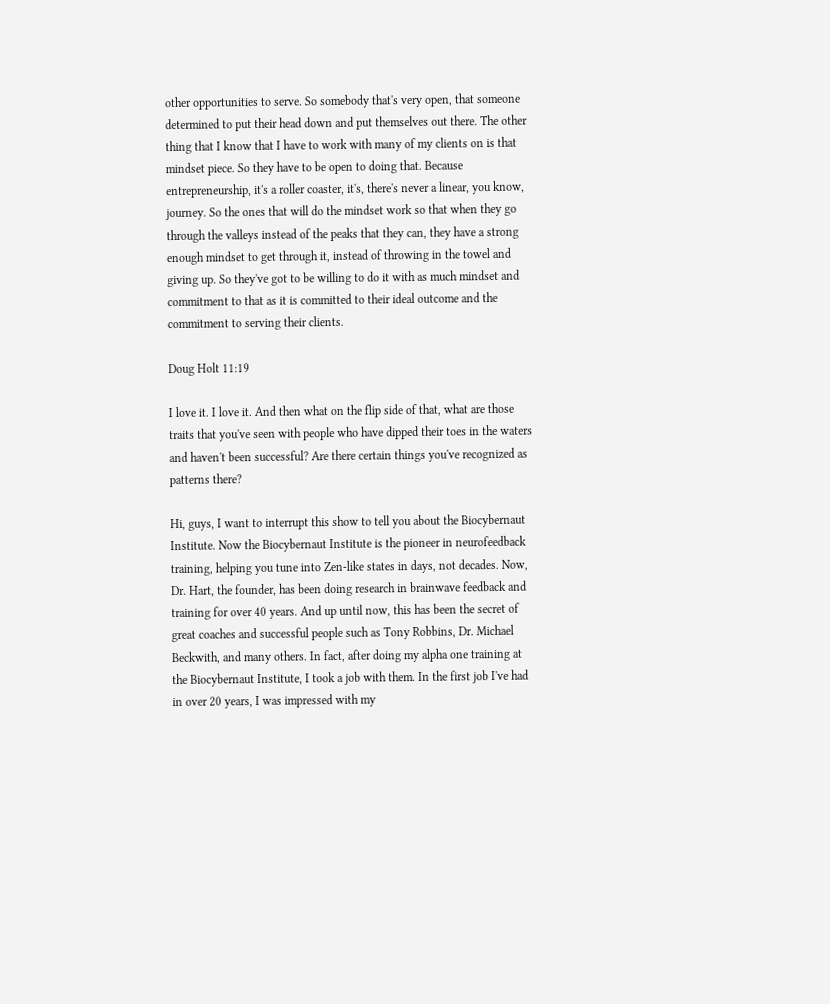other opportunities to serve. So somebody that's very open, that someone determined to put their head down and put themselves out there. The other thing that I know that I have to work with many of my clients on is that mindset piece. So they have to be open to doing that. Because entrepreneurship, it's a roller coaster, it's, there's never a linear, you know, journey. So the ones that will do the mindset work so that when they go through the valleys instead of the peaks that they can, they have a strong enough mindset to get through it, instead of throwing in the towel and giving up. So they've got to be willing to do it with as much mindset and commitment to that as it is committed to their ideal outcome and the commitment to serving their clients.

Doug Holt 11:19

I love it. I love it. And then what on the flip side of that, what are those traits that you've seen with people who have dipped their toes in the waters and haven't been successful? Are there certain things you've recognized as patterns there?

Hi, guys, I want to interrupt this show to tell you about the Biocybernaut Institute. Now the Biocybernaut Institute is the pioneer in neurofeedback training, helping you tune into Zen-like states in days, not decades. Now, Dr. Hart, the founder, has been doing research in brainwave feedback and training for over 40 years. And up until now, this has been the secret of great coaches and successful people such as Tony Robbins, Dr. Michael Beckwith, and many others. In fact, after doing my alpha one training at the Biocybernaut Institute, I took a job with them. In the first job I've had in over 20 years, I was impressed with my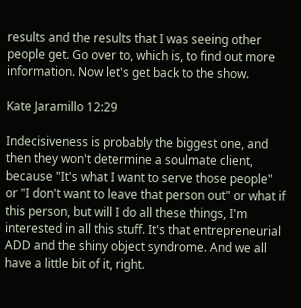results and the results that I was seeing other people get. Go over to, which is, to find out more information. Now let's get back to the show.

Kate Jaramillo 12:29

Indecisiveness is probably the biggest one, and then they won't determine a soulmate client, because "It's what I want to serve those people" or "I don't want to leave that person out" or what if this person, but will I do all these things, I'm interested in all this stuff. It's that entrepreneurial ADD and the shiny object syndrome. And we all have a little bit of it, right.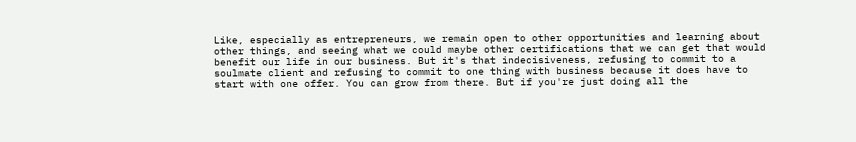Like, especially as entrepreneurs, we remain open to other opportunities and learning about other things, and seeing what we could maybe other certifications that we can get that would benefit our life in our business. But it's that indecisiveness, refusing to commit to a soulmate client and refusing to commit to one thing with business because it does have to start with one offer. You can grow from there. But if you're just doing all the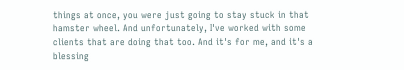things at once, you were just going to stay stuck in that hamster wheel. And unfortunately, I've worked with some clients that are doing that too. And it's for me, and it's a blessing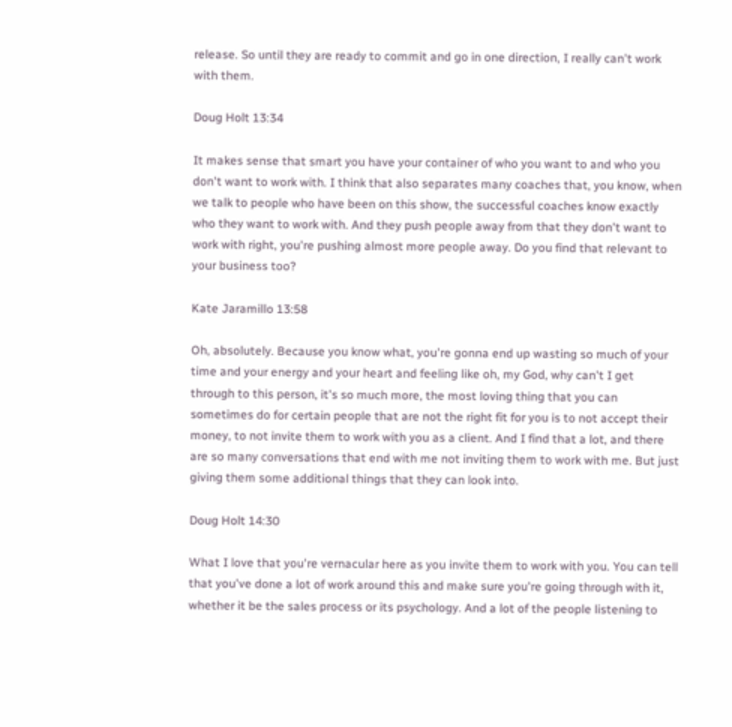release. So until they are ready to commit and go in one direction, I really can't work with them.

Doug Holt 13:34

It makes sense that smart you have your container of who you want to and who you don't want to work with. I think that also separates many coaches that, you know, when we talk to people who have been on this show, the successful coaches know exactly who they want to work with. And they push people away from that they don't want to work with right, you're pushing almost more people away. Do you find that relevant to your business too?

Kate Jaramillo 13:58

Oh, absolutely. Because you know what, you're gonna end up wasting so much of your time and your energy and your heart and feeling like oh, my God, why can't I get through to this person, it's so much more, the most loving thing that you can sometimes do for certain people that are not the right fit for you is to not accept their money, to not invite them to work with you as a client. And I find that a lot, and there are so many conversations that end with me not inviting them to work with me. But just giving them some additional things that they can look into.

Doug Holt 14:30

What I love that you're vernacular here as you invite them to work with you. You can tell that you've done a lot of work around this and make sure you're going through with it, whether it be the sales process or its psychology. And a lot of the people listening to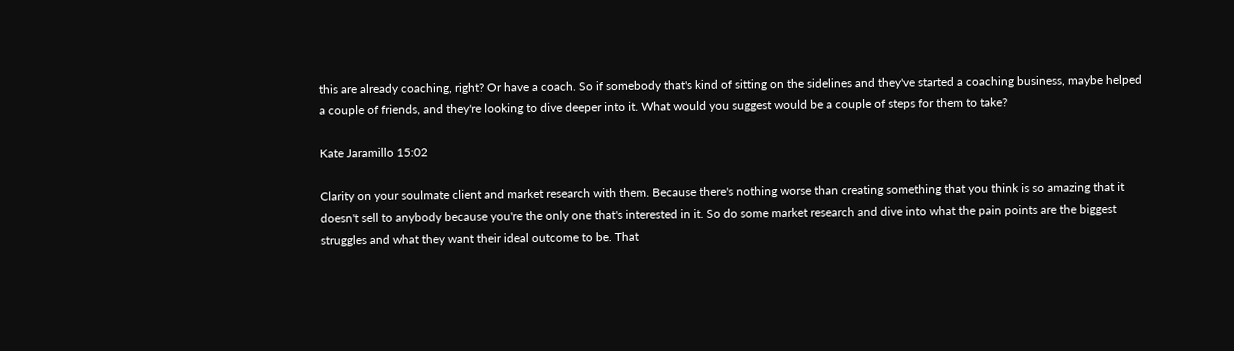this are already coaching, right? Or have a coach. So if somebody that's kind of sitting on the sidelines and they've started a coaching business, maybe helped a couple of friends, and they're looking to dive deeper into it. What would you suggest would be a couple of steps for them to take?

Kate Jaramillo 15:02

Clarity on your soulmate client and market research with them. Because there's nothing worse than creating something that you think is so amazing that it doesn't sell to anybody because you're the only one that's interested in it. So do some market research and dive into what the pain points are the biggest struggles and what they want their ideal outcome to be. That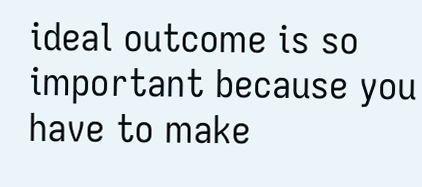ideal outcome is so important because you have to make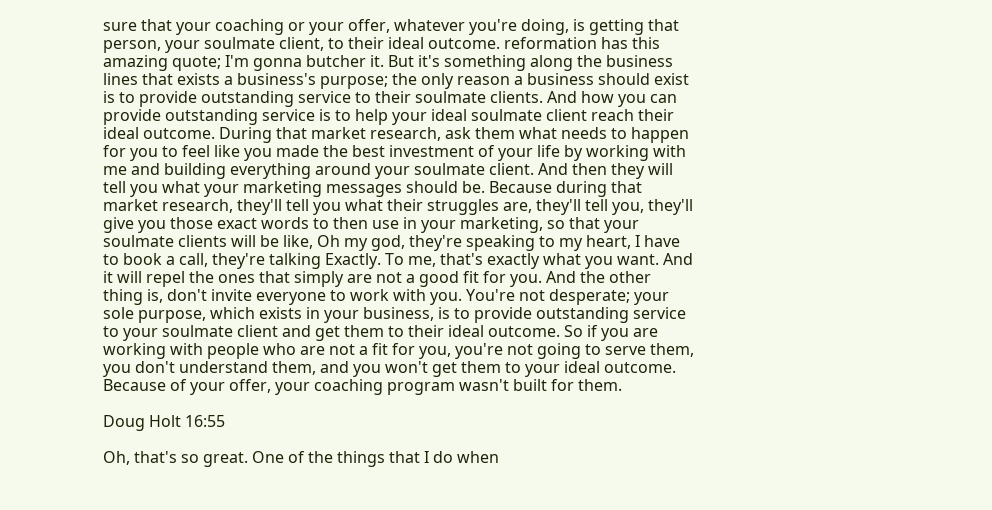sure that your coaching or your offer, whatever you're doing, is getting that person, your soulmate client, to their ideal outcome. reformation has this amazing quote; I'm gonna butcher it. But it's something along the business lines that exists a business's purpose; the only reason a business should exist is to provide outstanding service to their soulmate clients. And how you can provide outstanding service is to help your ideal soulmate client reach their ideal outcome. During that market research, ask them what needs to happen for you to feel like you made the best investment of your life by working with me and building everything around your soulmate client. And then they will tell you what your marketing messages should be. Because during that market research, they'll tell you what their struggles are, they'll tell you, they'll give you those exact words to then use in your marketing, so that your soulmate clients will be like, Oh my god, they're speaking to my heart, I have to book a call, they're talking Exactly. To me, that's exactly what you want. And it will repel the ones that simply are not a good fit for you. And the other thing is, don't invite everyone to work with you. You're not desperate; your sole purpose, which exists in your business, is to provide outstanding service to your soulmate client and get them to their ideal outcome. So if you are working with people who are not a fit for you, you're not going to serve them, you don't understand them, and you won't get them to your ideal outcome. Because of your offer, your coaching program wasn't built for them.

Doug Holt 16:55

Oh, that's so great. One of the things that I do when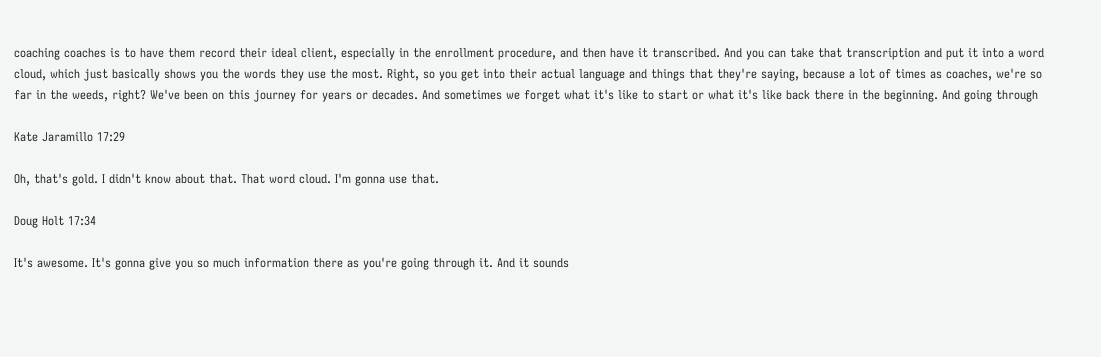coaching coaches is to have them record their ideal client, especially in the enrollment procedure, and then have it transcribed. And you can take that transcription and put it into a word cloud, which just basically shows you the words they use the most. Right, so you get into their actual language and things that they're saying, because a lot of times as coaches, we're so far in the weeds, right? We've been on this journey for years or decades. And sometimes we forget what it's like to start or what it's like back there in the beginning. And going through

Kate Jaramillo 17:29

Oh, that's gold. I didn't know about that. That word cloud. I'm gonna use that.

Doug Holt 17:34

It's awesome. It's gonna give you so much information there as you're going through it. And it sounds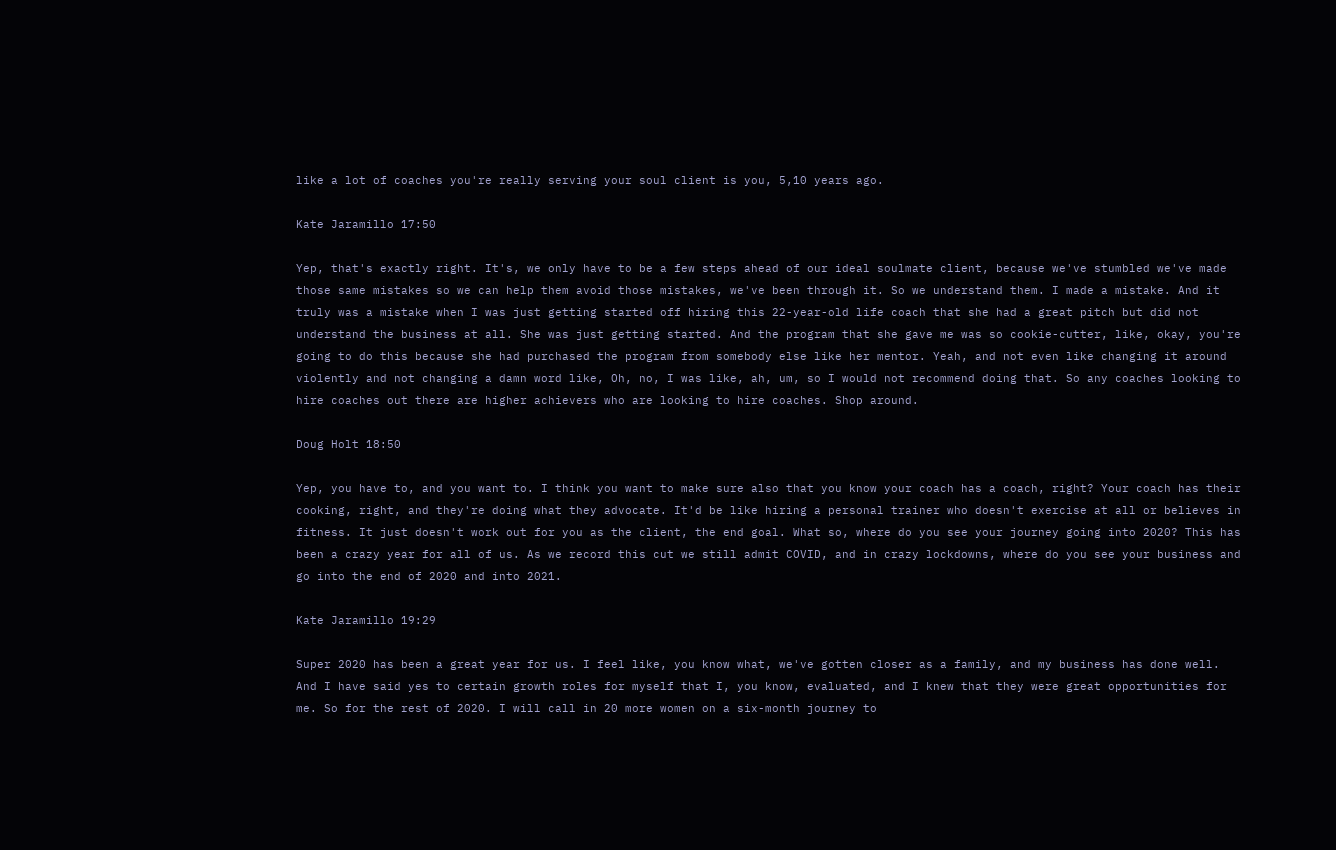like a lot of coaches you're really serving your soul client is you, 5,10 years ago.

Kate Jaramillo 17:50

Yep, that's exactly right. It's, we only have to be a few steps ahead of our ideal soulmate client, because we've stumbled we've made those same mistakes so we can help them avoid those mistakes, we've been through it. So we understand them. I made a mistake. And it truly was a mistake when I was just getting started off hiring this 22-year-old life coach that she had a great pitch but did not understand the business at all. She was just getting started. And the program that she gave me was so cookie-cutter, like, okay, you're going to do this because she had purchased the program from somebody else like her mentor. Yeah, and not even like changing it around violently and not changing a damn word like, Oh, no, I was like, ah, um, so I would not recommend doing that. So any coaches looking to hire coaches out there are higher achievers who are looking to hire coaches. Shop around.

Doug Holt 18:50

Yep, you have to, and you want to. I think you want to make sure also that you know your coach has a coach, right? Your coach has their cooking, right, and they're doing what they advocate. It'd be like hiring a personal trainer who doesn't exercise at all or believes in fitness. It just doesn't work out for you as the client, the end goal. What so, where do you see your journey going into 2020? This has been a crazy year for all of us. As we record this cut we still admit COVID, and in crazy lockdowns, where do you see your business and go into the end of 2020 and into 2021.

Kate Jaramillo 19:29

Super 2020 has been a great year for us. I feel like, you know what, we've gotten closer as a family, and my business has done well. And I have said yes to certain growth roles for myself that I, you know, evaluated, and I knew that they were great opportunities for me. So for the rest of 2020. I will call in 20 more women on a six-month journey to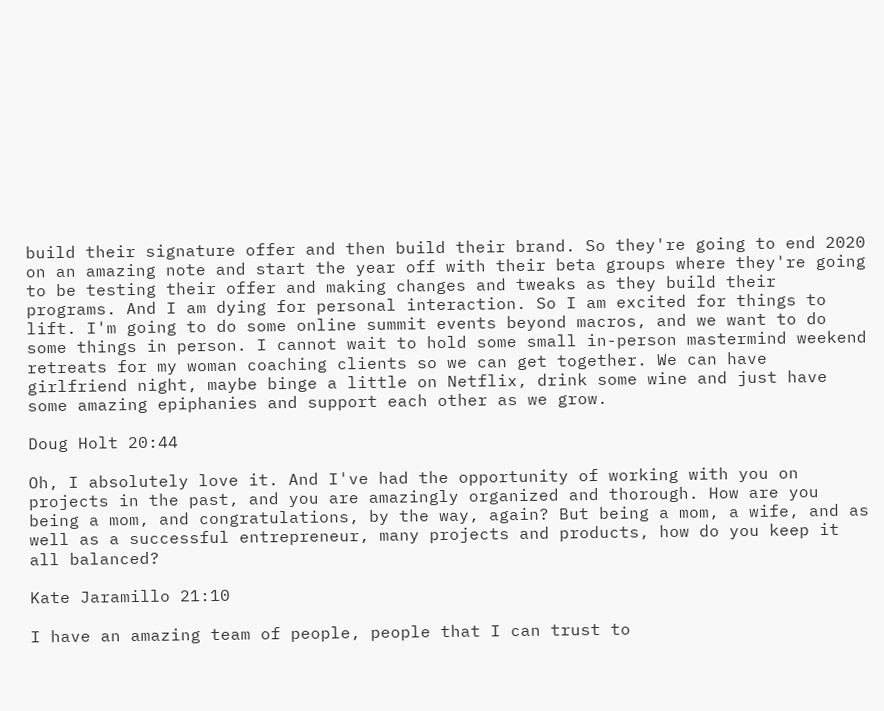build their signature offer and then build their brand. So they're going to end 2020 on an amazing note and start the year off with their beta groups where they're going to be testing their offer and making changes and tweaks as they build their programs. And I am dying for personal interaction. So I am excited for things to lift. I'm going to do some online summit events beyond macros, and we want to do some things in person. I cannot wait to hold some small in-person mastermind weekend retreats for my woman coaching clients so we can get together. We can have girlfriend night, maybe binge a little on Netflix, drink some wine and just have some amazing epiphanies and support each other as we grow.

Doug Holt 20:44

Oh, I absolutely love it. And I've had the opportunity of working with you on projects in the past, and you are amazingly organized and thorough. How are you being a mom, and congratulations, by the way, again? But being a mom, a wife, and as well as a successful entrepreneur, many projects and products, how do you keep it all balanced?

Kate Jaramillo 21:10

I have an amazing team of people, people that I can trust to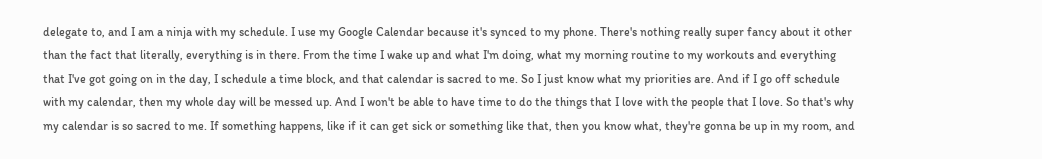delegate to, and I am a ninja with my schedule. I use my Google Calendar because it's synced to my phone. There's nothing really super fancy about it other than the fact that literally, everything is in there. From the time I wake up and what I'm doing, what my morning routine to my workouts and everything that I've got going on in the day, I schedule a time block, and that calendar is sacred to me. So I just know what my priorities are. And if I go off schedule with my calendar, then my whole day will be messed up. And I won't be able to have time to do the things that I love with the people that I love. So that's why my calendar is so sacred to me. If something happens, like if it can get sick or something like that, then you know what, they're gonna be up in my room, and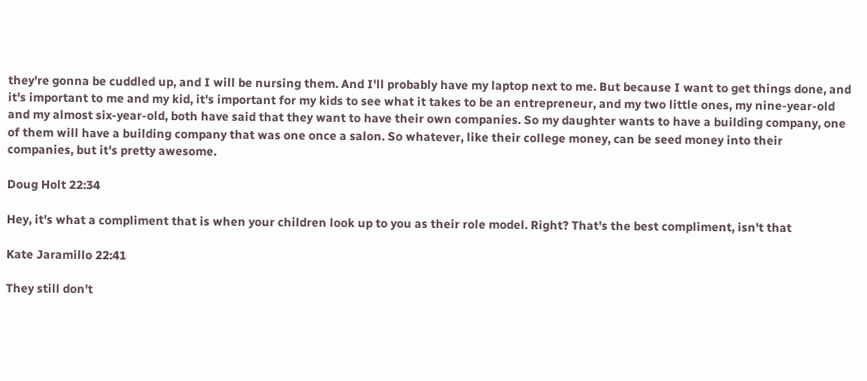they're gonna be cuddled up, and I will be nursing them. And I'll probably have my laptop next to me. But because I want to get things done, and it's important to me and my kid, it's important for my kids to see what it takes to be an entrepreneur, and my two little ones, my nine-year-old and my almost six-year-old, both have said that they want to have their own companies. So my daughter wants to have a building company, one of them will have a building company that was one once a salon. So whatever, like their college money, can be seed money into their companies, but it's pretty awesome.

Doug Holt 22:34

Hey, it's what a compliment that is when your children look up to you as their role model. Right? That's the best compliment, isn't that

Kate Jaramillo 22:41

They still don't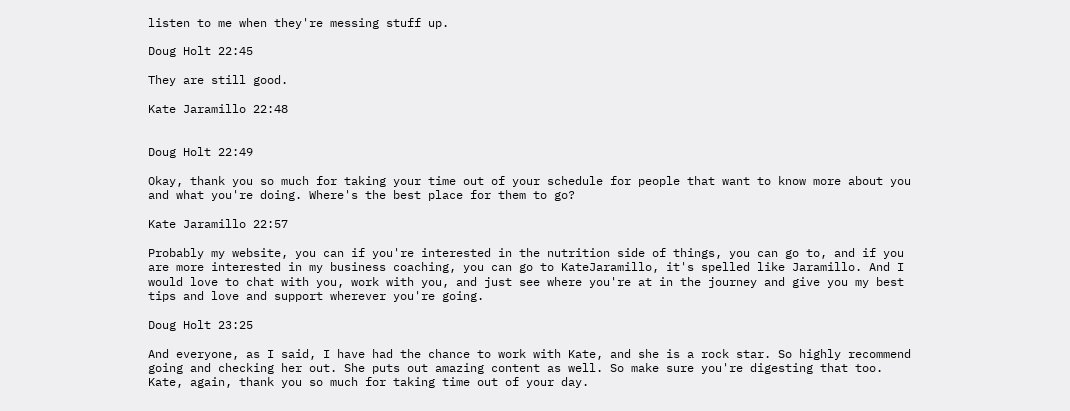listen to me when they're messing stuff up.

Doug Holt 22:45

They are still good.

Kate Jaramillo 22:48


Doug Holt 22:49

Okay, thank you so much for taking your time out of your schedule for people that want to know more about you and what you're doing. Where's the best place for them to go?

Kate Jaramillo 22:57

Probably my website, you can if you're interested in the nutrition side of things, you can go to, and if you are more interested in my business coaching, you can go to KateJaramillo, it's spelled like Jaramillo. And I would love to chat with you, work with you, and just see where you're at in the journey and give you my best tips and love and support wherever you're going.

Doug Holt 23:25

And everyone, as I said, I have had the chance to work with Kate, and she is a rock star. So highly recommend going and checking her out. She puts out amazing content as well. So make sure you're digesting that too. Kate, again, thank you so much for taking time out of your day.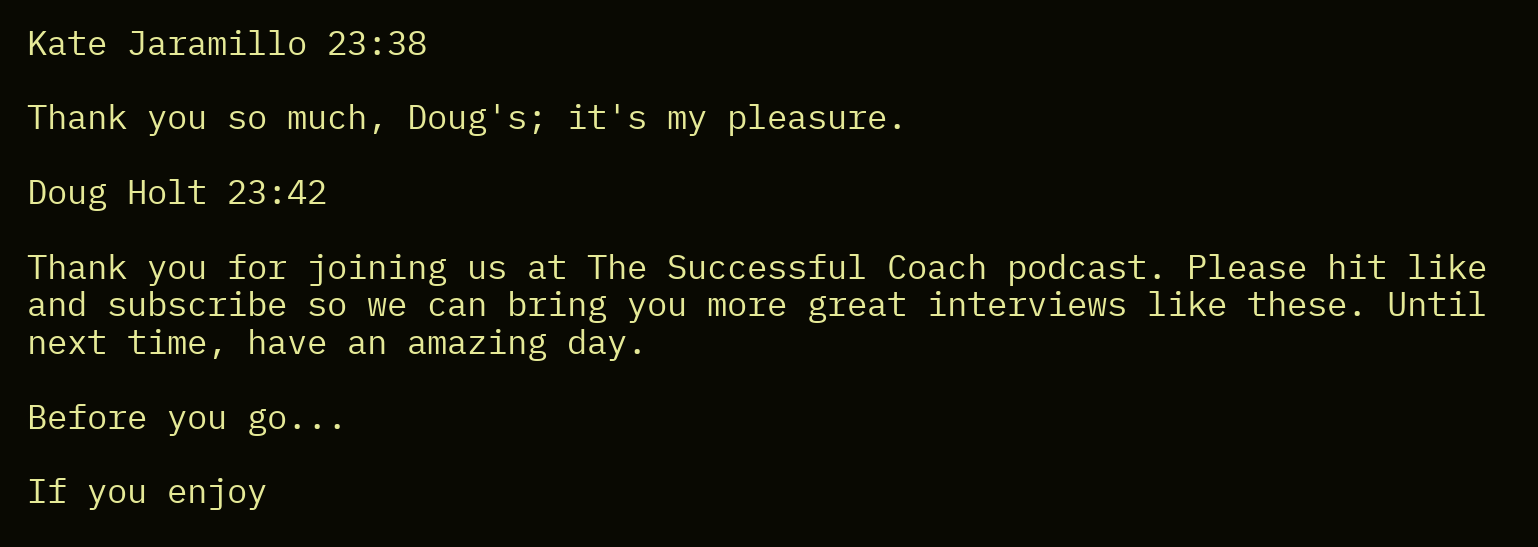Kate Jaramillo 23:38

Thank you so much, Doug's; it's my pleasure.

Doug Holt 23:42

Thank you for joining us at The Successful Coach podcast. Please hit like and subscribe so we can bring you more great interviews like these. Until next time, have an amazing day.

Before you go...

If you enjoy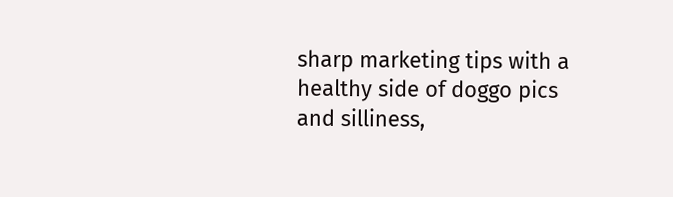sharp marketing tips with a healthy side of doggo pics and silliness,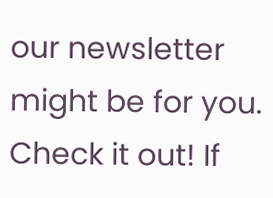our newsletter might be for you. Check it out! If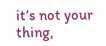it’s not your thing,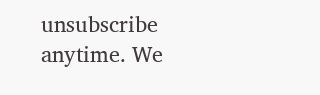unsubscribe anytime. We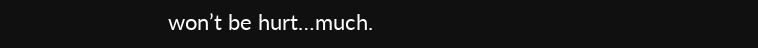won’t be hurt…much.